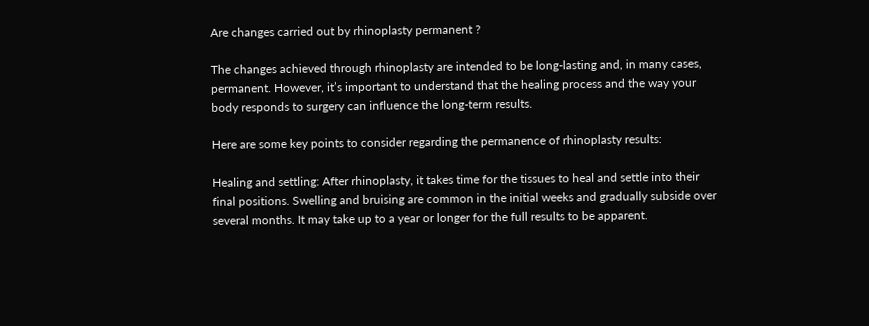Are changes carried out by rhinoplasty permanent ?

The changes achieved through rhinoplasty are intended to be long-lasting and, in many cases, permanent. However, it’s important to understand that the healing process and the way your body responds to surgery can influence the long-term results.

Here are some key points to consider regarding the permanence of rhinoplasty results:

Healing and settling: After rhinoplasty, it takes time for the tissues to heal and settle into their final positions. Swelling and bruising are common in the initial weeks and gradually subside over several months. It may take up to a year or longer for the full results to be apparent.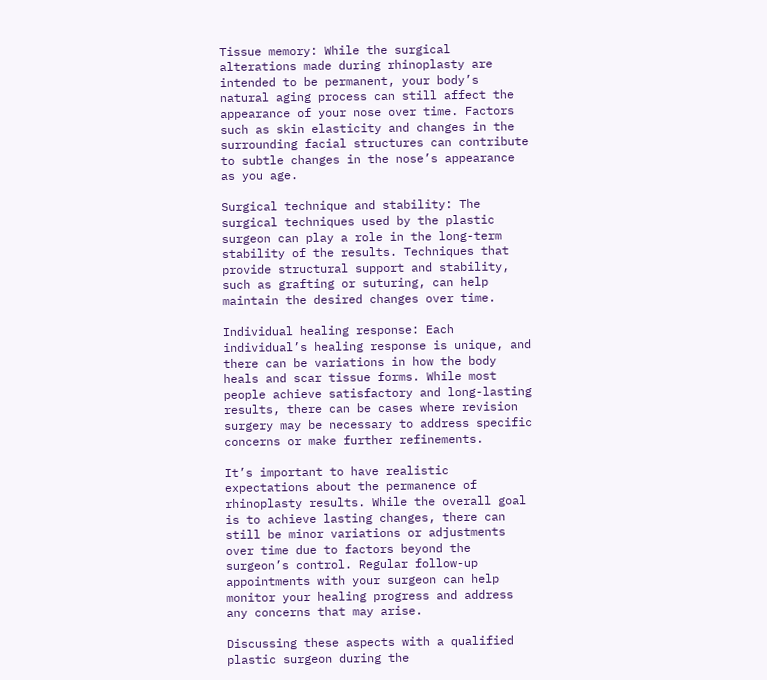Tissue memory: While the surgical alterations made during rhinoplasty are intended to be permanent, your body’s natural aging process can still affect the appearance of your nose over time. Factors such as skin elasticity and changes in the surrounding facial structures can contribute to subtle changes in the nose’s appearance as you age.

Surgical technique and stability: The surgical techniques used by the plastic surgeon can play a role in the long-term stability of the results. Techniques that provide structural support and stability, such as grafting or suturing, can help maintain the desired changes over time.

Individual healing response: Each individual’s healing response is unique, and there can be variations in how the body heals and scar tissue forms. While most people achieve satisfactory and long-lasting results, there can be cases where revision surgery may be necessary to address specific concerns or make further refinements.

It’s important to have realistic expectations about the permanence of rhinoplasty results. While the overall goal is to achieve lasting changes, there can still be minor variations or adjustments over time due to factors beyond the surgeon’s control. Regular follow-up appointments with your surgeon can help monitor your healing progress and address any concerns that may arise.

Discussing these aspects with a qualified plastic surgeon during the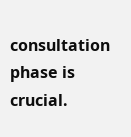consultation phase is crucial.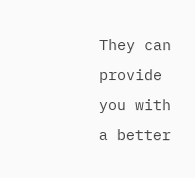They can provide you with a better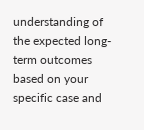understanding of the expected long-term outcomes based on your specific case and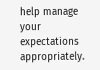help manage your expectations appropriately.